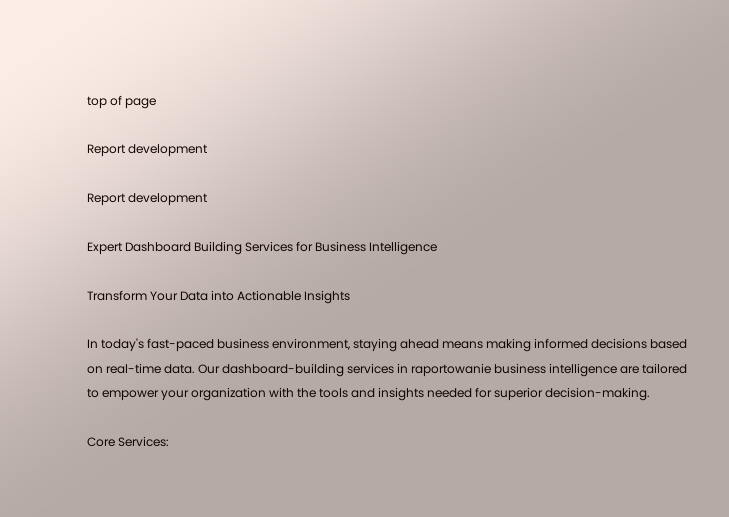top of page

Report development

Report development

Expert Dashboard Building Services for Business Intelligence

Transform Your Data into Actionable Insights

In today's fast-paced business environment, staying ahead means making informed decisions based on real-time data. Our dashboard-building services in raportowanie business intelligence are tailored to empower your organization with the tools and insights needed for superior decision-making.

Core Services: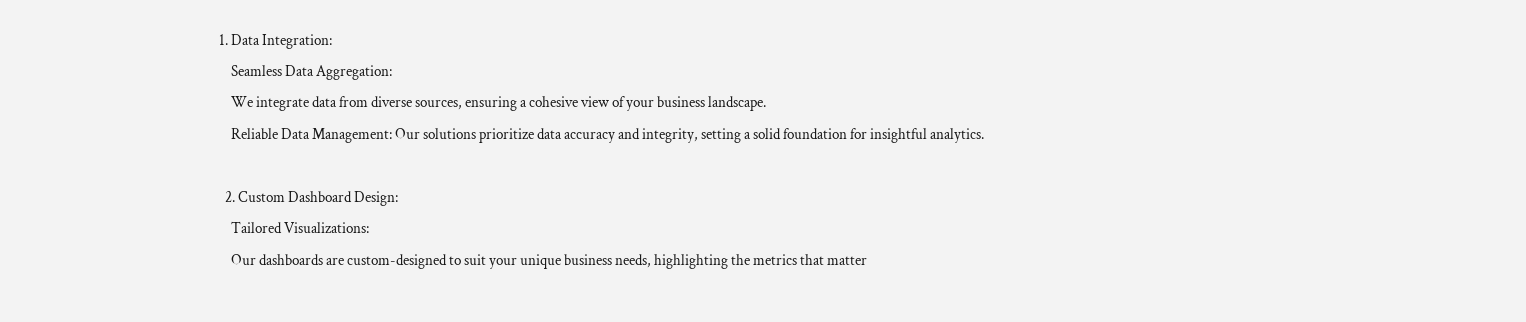1. Data Integration:
    Seamless Data Aggregation:
    We integrate data from diverse sources, ensuring a cohesive view of your business landscape.
    Reliable Data Management: Our solutions prioritize data accuracy and integrity, setting a solid foundation for insightful analytics.

  2. Custom Dashboard Design:
    Tailored Visualizations:
    Our dashboards are custom-designed to suit your unique business needs, highlighting the metrics that matter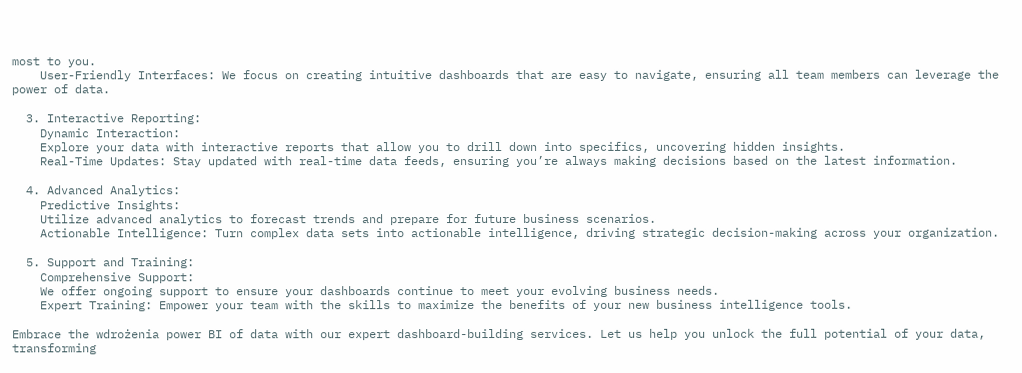most to you.
    User-Friendly Interfaces: We focus on creating intuitive dashboards that are easy to navigate, ensuring all team members can leverage the power of data.

  3. Interactive Reporting:
    Dynamic Interaction:
    Explore your data with interactive reports that allow you to drill down into specifics, uncovering hidden insights.
    Real-Time Updates: Stay updated with real-time data feeds, ensuring you’re always making decisions based on the latest information.

  4. Advanced Analytics:
    Predictive Insights:
    Utilize advanced analytics to forecast trends and prepare for future business scenarios.
    Actionable Intelligence: Turn complex data sets into actionable intelligence, driving strategic decision-making across your organization.

  5. Support and Training:
    Comprehensive Support:
    We offer ongoing support to ensure your dashboards continue to meet your evolving business needs.
    Expert Training: Empower your team with the skills to maximize the benefits of your new business intelligence tools.

Embrace the wdrożenia power BI of data with our expert dashboard-building services. Let us help you unlock the full potential of your data, transforming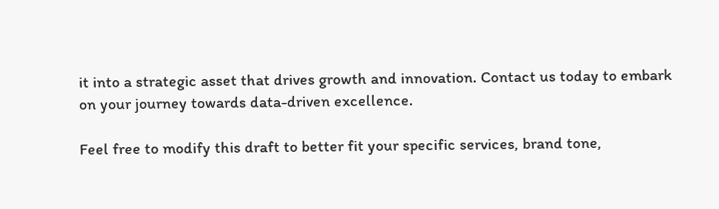it into a strategic asset that drives growth and innovation. Contact us today to embark on your journey towards data-driven excellence.

Feel free to modify this draft to better fit your specific services, brand tone,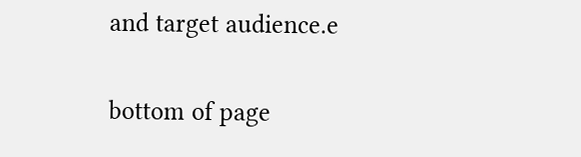and target audience.e

bottom of page